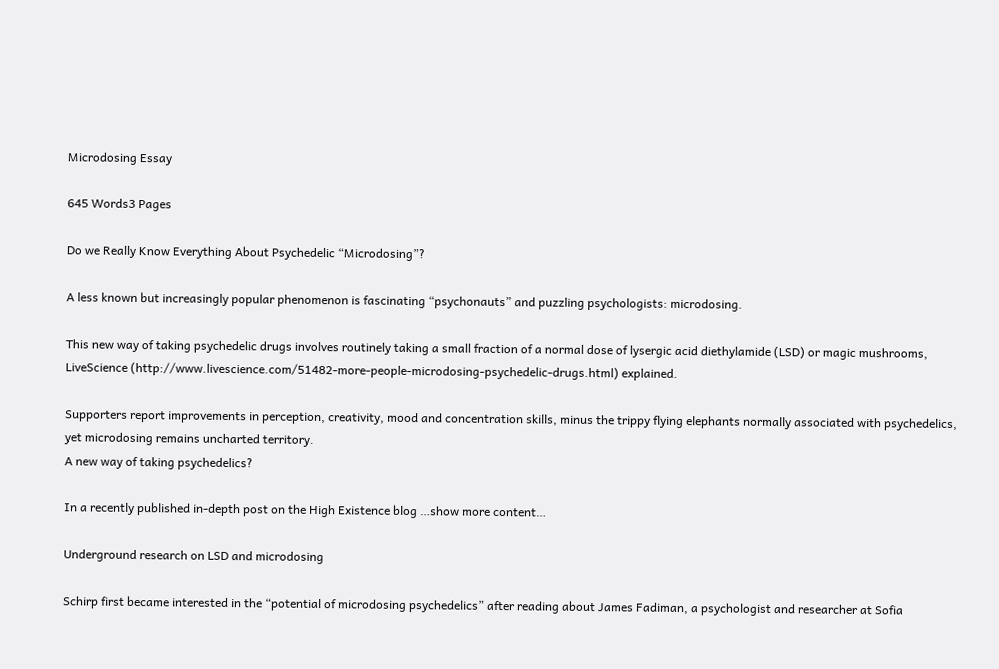Microdosing Essay

645 Words3 Pages

Do we Really Know Everything About Psychedelic “Microdosing”?

A less known but increasingly popular phenomenon is fascinating “psychonauts” and puzzling psychologists: microdosing.

This new way of taking psychedelic drugs involves routinely taking a small fraction of a normal dose of lysergic acid diethylamide (LSD) or magic mushrooms, LiveScience (http://www.livescience.com/51482-more-people-microdosing-psychedelic-drugs.html) explained.

Supporters report improvements in perception, creativity, mood and concentration skills, minus the trippy flying elephants normally associated with psychedelics, yet microdosing remains uncharted territory.
A new way of taking psychedelics?

In a recently published in-depth post on the High Existence blog …show more content…

Underground research on LSD and microdosing

Schirp first became interested in the “potential of microdosing psychedelics” after reading about James Fadiman, a psychologist and researcher at Sofia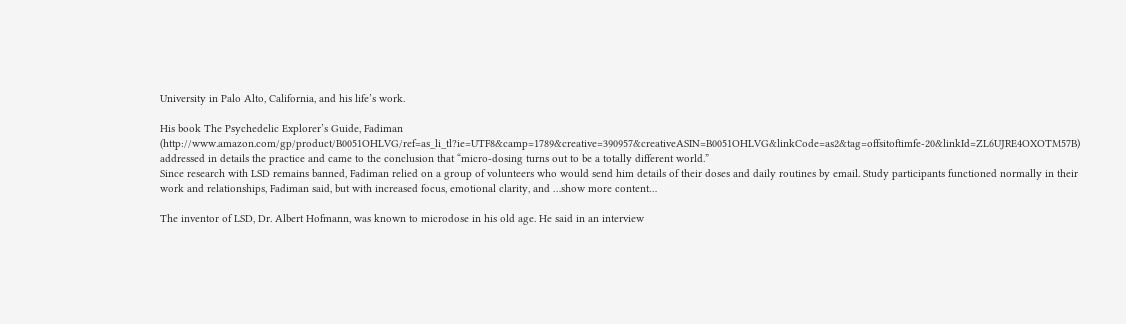University in Palo Alto, California, and his life’s work.

His book The Psychedelic Explorer’s Guide, Fadiman (http://www.amazon.com/gp/product/B0051OHLVG/ref=as_li_tl?ie=UTF8&camp=1789&creative=390957&creativeASIN=B0051OHLVG&linkCode=as2&tag=offsitoftimfe-20&linkId=ZL6UJRE4OXOTM57B) addressed in details the practice and came to the conclusion that “micro-dosing turns out to be a totally different world.”
Since research with LSD remains banned, Fadiman relied on a group of volunteers who would send him details of their doses and daily routines by email. Study participants functioned normally in their work and relationships, Fadiman said, but with increased focus, emotional clarity, and …show more content…

The inventor of LSD, Dr. Albert Hofmann, was known to microdose in his old age. He said in an interview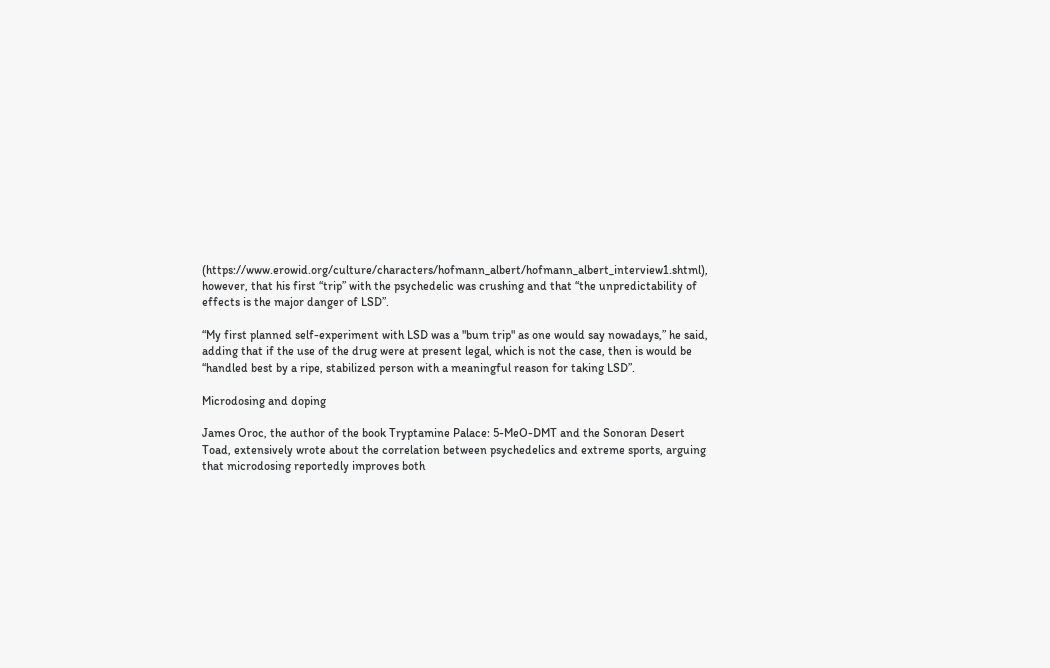(https://www.erowid.org/culture/characters/hofmann_albert/hofmann_albert_interview1.shtml), however, that his first “trip” with the psychedelic was crushing and that “the unpredictability of effects is the major danger of LSD”.

“My first planned self-experiment with LSD was a "bum trip" as one would say nowadays,” he said, adding that if the use of the drug were at present legal, which is not the case, then is would be “handled best by a ripe, stabilized person with a meaningful reason for taking LSD”.

Microdosing and doping

James Oroc, the author of the book Tryptamine Palace: 5-MeO-DMT and the Sonoran Desert Toad, extensively wrote about the correlation between psychedelics and extreme sports, arguing that microdosing reportedly improves both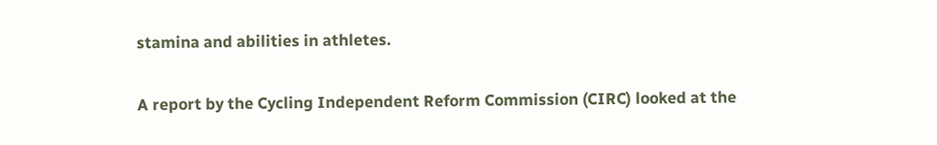stamina and abilities in athletes.

A report by the Cycling Independent Reform Commission (CIRC) looked at the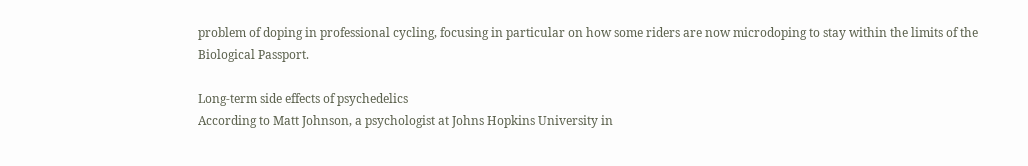problem of doping in professional cycling, focusing in particular on how some riders are now microdoping to stay within the limits of the Biological Passport.

Long-term side effects of psychedelics
According to Matt Johnson, a psychologist at Johns Hopkins University in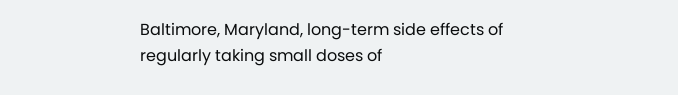Baltimore, Maryland, long-term side effects of regularly taking small doses of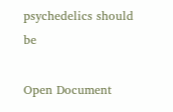psychedelics should be

Open Document